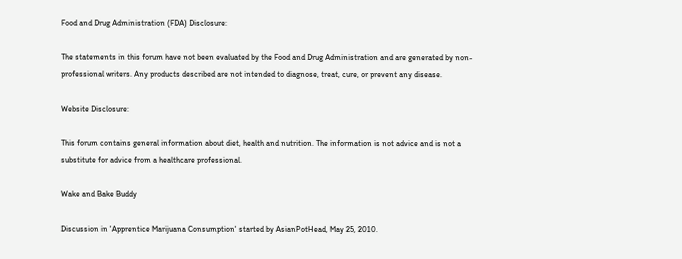Food and Drug Administration (FDA) Disclosure:

The statements in this forum have not been evaluated by the Food and Drug Administration and are generated by non-professional writers. Any products described are not intended to diagnose, treat, cure, or prevent any disease.

Website Disclosure:

This forum contains general information about diet, health and nutrition. The information is not advice and is not a substitute for advice from a healthcare professional.

Wake and Bake Buddy

Discussion in 'Apprentice Marijuana Consumption' started by AsianPotHead, May 25, 2010.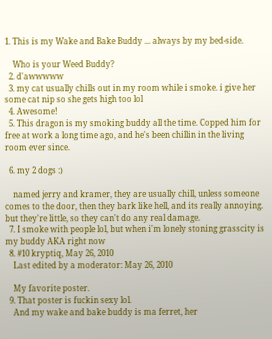1. This is my Wake and Bake Buddy ... always by my bed-side.

    Who is your Weed Buddy?
  2. d'awwwww
  3. my cat usually chills out in my room while i smoke. i give her some cat nip so she gets high too lol
  4. Awesome!
  5. This dragon is my smoking buddy all the time. Copped him for free at work a long time ago, and he's been chillin in the living room ever since.

  6. my 2 dogs :)

    named jerry and kramer, they are usually chill, unless someone comes to the door, then they bark like hell, and its really annoying. but they're little, so they can't do any real damage.
  7. I smoke with people lol, but when i'm lonely stoning grasscity is my buddy AKA right now
  8. #10 kryptiq, May 26, 2010
    Last edited by a moderator: May 26, 2010

    My favorite poster.
  9. That poster is fuckin sexy lol.
    And my wake and bake buddy is ma ferret, her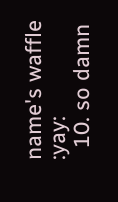name's waffle :yay:
  10. so damn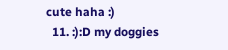cute haha :)
  11. :):D my doggies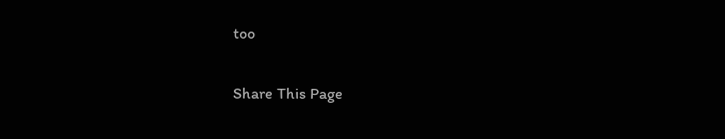too

Share This Page